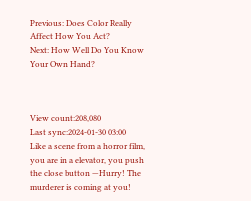Previous: Does Color Really Affect How You Act?
Next: How Well Do You Know Your Own Hand?



View count:208,080
Last sync:2024-01-30 03:00
Like a scene from a horror film, you are in a elevator, you push the close button —Hurry! The murderer is coming at you!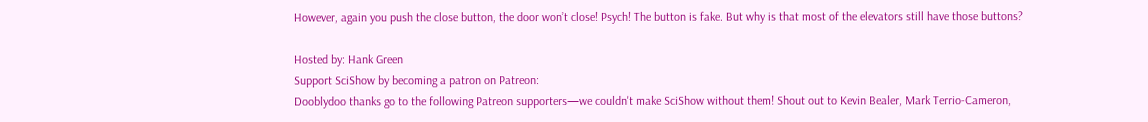However, again you push the close button, the door won’t close! Psych! The button is fake. But why is that most of the elevators still have those buttons?

Hosted by: Hank Green
Support SciShow by becoming a patron on Patreon:
Dooblydoo thanks go to the following Patreon supporters—we couldn't make SciShow without them! Shout out to Kevin Bealer, Mark Terrio-Cameron,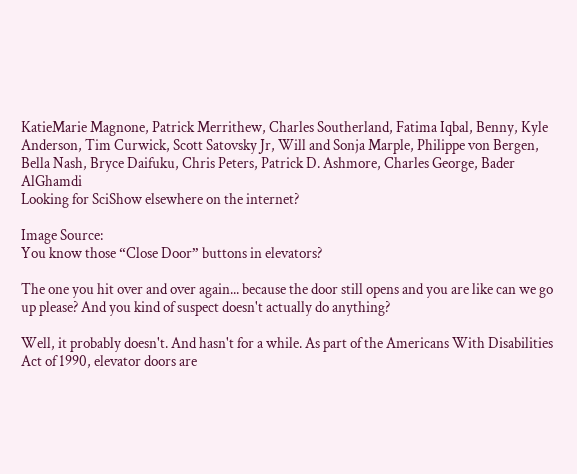KatieMarie Magnone, Patrick Merrithew, Charles Southerland, Fatima Iqbal, Benny, Kyle Anderson, Tim Curwick, Scott Satovsky Jr, Will and Sonja Marple, Philippe von Bergen, Bella Nash, Bryce Daifuku, Chris Peters, Patrick D. Ashmore, Charles George, Bader AlGhamdi
Looking for SciShow elsewhere on the internet?

Image Source:
You know those “Close Door” buttons in elevators?

The one you hit over and over again... because the door still opens and you are like can we go up please? And you kind of suspect doesn't actually do anything?

Well, it probably doesn't. And hasn't for a while. As part of the Americans With Disabilities Act of 1990, elevator doors are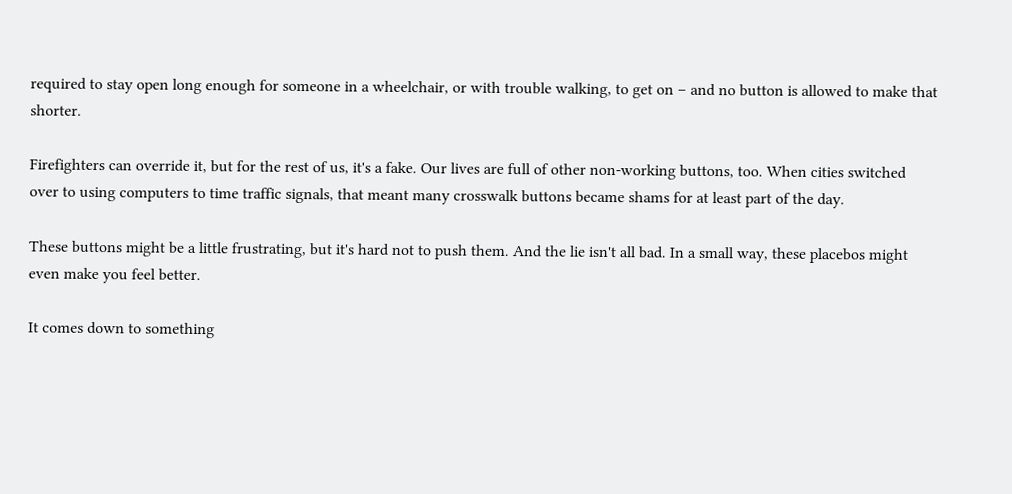required to stay open long enough for someone in a wheelchair, or with trouble walking, to get on – and no button is allowed to make that shorter.

Firefighters can override it, but for the rest of us, it's a fake. Our lives are full of other non-working buttons, too. When cities switched over to using computers to time traffic signals, that meant many crosswalk buttons became shams for at least part of the day.

These buttons might be a little frustrating, but it's hard not to push them. And the lie isn't all bad. In a small way, these placebos might even make you feel better.

It comes down to something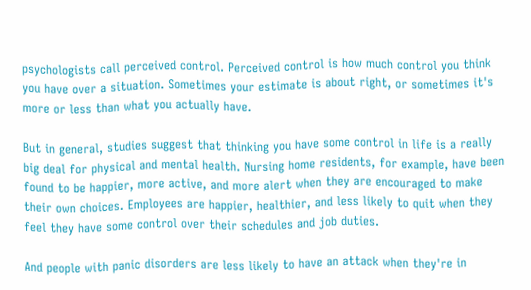psychologists call perceived control. Perceived control is how much control you think you have over a situation. Sometimes your estimate is about right, or sometimes it's more or less than what you actually have.

But in general, studies suggest that thinking you have some control in life is a really big deal for physical and mental health. Nursing home residents, for example, have been found to be happier, more active, and more alert when they are encouraged to make their own choices. Employees are happier, healthier, and less likely to quit when they feel they have some control over their schedules and job duties.

And people with panic disorders are less likely to have an attack when they're in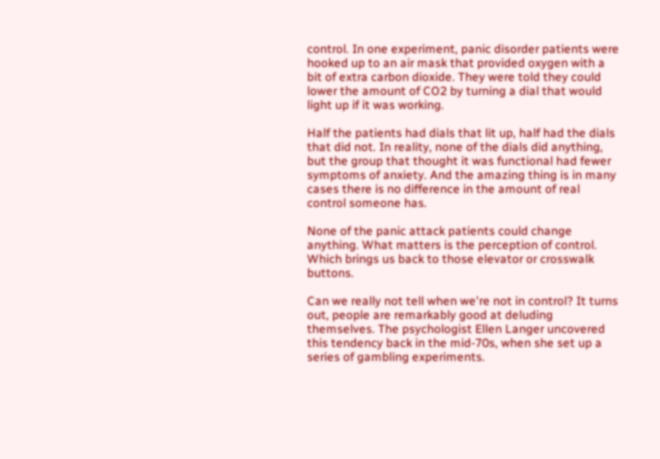control. In one experiment, panic disorder patients were hooked up to an air mask that provided oxygen with a bit of extra carbon dioxide. They were told they could lower the amount of CO2 by turning a dial that would light up if it was working.

Half the patients had dials that lit up, half had the dials that did not. In reality, none of the dials did anything, but the group that thought it was functional had fewer symptoms of anxiety. And the amazing thing is in many cases there is no difference in the amount of real control someone has.

None of the panic attack patients could change anything. What matters is the perception of control. Which brings us back to those elevator or crosswalk buttons.

Can we really not tell when we're not in control? It turns out, people are remarkably good at deluding themselves. The psychologist Ellen Langer uncovered this tendency back in the mid-70s, when she set up a series of gambling experiments.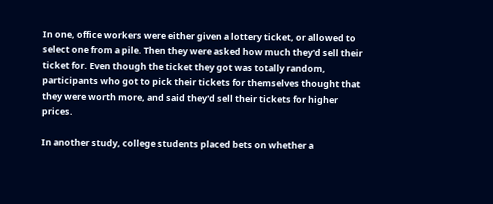In one, office workers were either given a lottery ticket, or allowed to select one from a pile. Then they were asked how much they'd sell their ticket for. Even though the ticket they got was totally random, participants who got to pick their tickets for themselves thought that they were worth more, and said they'd sell their tickets for higher prices.

In another study, college students placed bets on whether a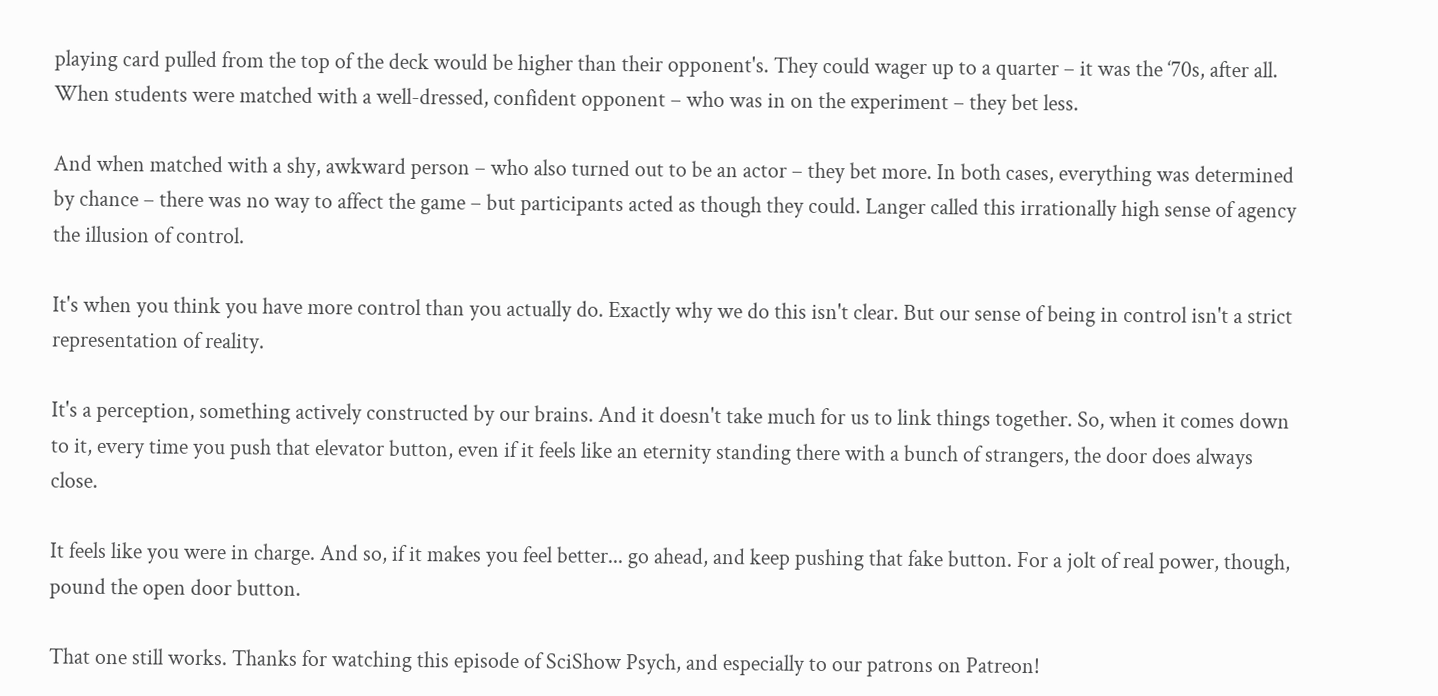playing card pulled from the top of the deck would be higher than their opponent's. They could wager up to a quarter – it was the ‘70s, after all. When students were matched with a well-dressed, confident opponent – who was in on the experiment – they bet less.

And when matched with a shy, awkward person – who also turned out to be an actor – they bet more. In both cases, everything was determined by chance – there was no way to affect the game – but participants acted as though they could. Langer called this irrationally high sense of agency the illusion of control.

It's when you think you have more control than you actually do. Exactly why we do this isn't clear. But our sense of being in control isn't a strict representation of reality.

It's a perception, something actively constructed by our brains. And it doesn't take much for us to link things together. So, when it comes down to it, every time you push that elevator button, even if it feels like an eternity standing there with a bunch of strangers, the door does always close.

It feels like you were in charge. And so, if it makes you feel better... go ahead, and keep pushing that fake button. For a jolt of real power, though, pound the open door button.

That one still works. Thanks for watching this episode of SciShow Psych, and especially to our patrons on Patreon!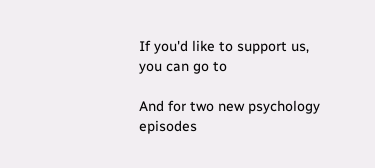If you'd like to support us, you can go to

And for two new psychology episodes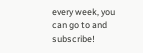every week, you can go to and subscribe!